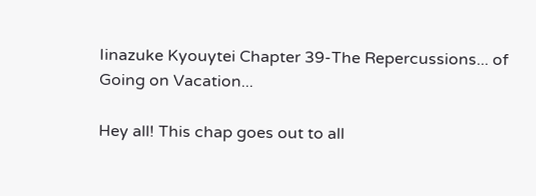Iinazuke Kyouytei Chapter 39-The Repercussions... of Going on Vacation...

Hey all! This chap goes out to all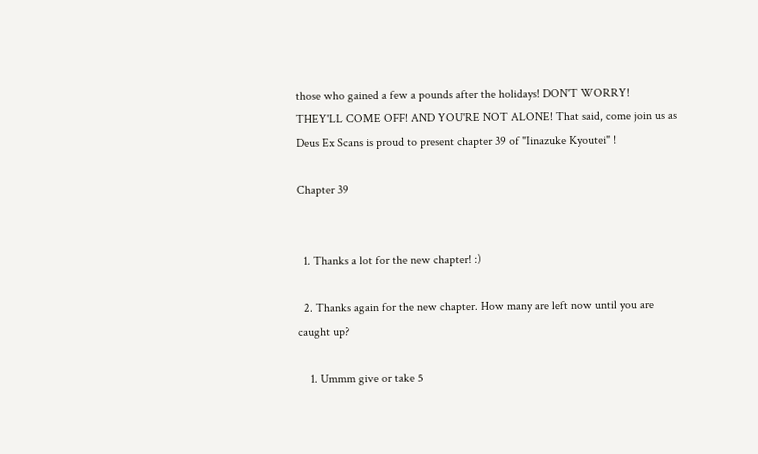those who gained a few a pounds after the holidays! DON'T WORRY! THEY'LL COME OFF! AND YOU'RE NOT ALONE! That said, come join us as Deus Ex Scans is proud to present chapter 39 of "Iinazuke Kyoutei" !

Chapter 39


  1. Thanks a lot for the new chapter! :)

  2. Thanks again for the new chapter. How many are left now until you are caught up?

    1. Ummm give or take 5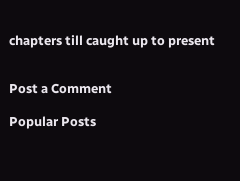chapters till caught up to present


Post a Comment

Popular Posts